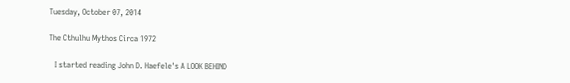Tuesday, October 07, 2014

The Cthulhu Mythos Circa 1972

   I started reading John D. Haefele's A LOOK BEHIND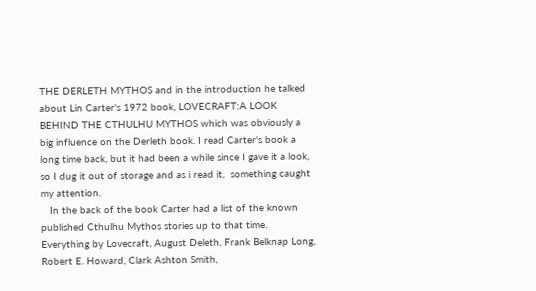THE DERLETH MYTHOS and in the introduction he talked about Lin Carter's 1972 book, LOVECRAFT:A LOOK BEHIND THE CTHULHU MYTHOS which was obviously a big influence on the Derleth book. I read Carter's book a long time back, but it had been a while since I gave it a look, so I dug it out of storage and as i read it,  something caught my attention.
   In the back of the book Carter had a list of the known published Cthulhu Mythos stories up to that time. Everything by Lovecraft, August Deleth, Frank Belknap Long, Robert E. Howard, Clark Ashton Smith,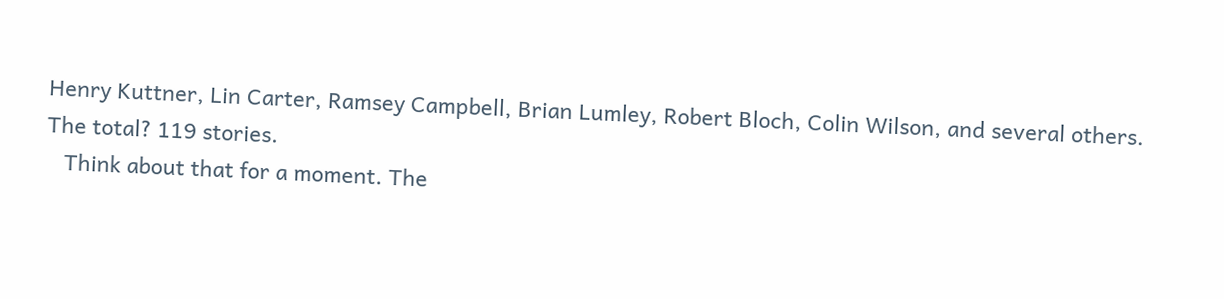Henry Kuttner, Lin Carter, Ramsey Campbell, Brian Lumley, Robert Bloch, Colin Wilson, and several others.
The total? 119 stories.
   Think about that for a moment. The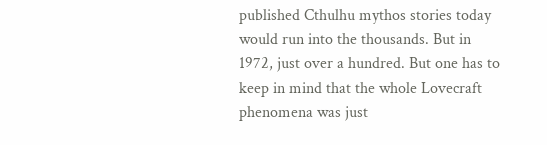published Cthulhu mythos stories today would run into the thousands. But in 1972, just over a hundred. But one has to keep in mind that the whole Lovecraft phenomena was just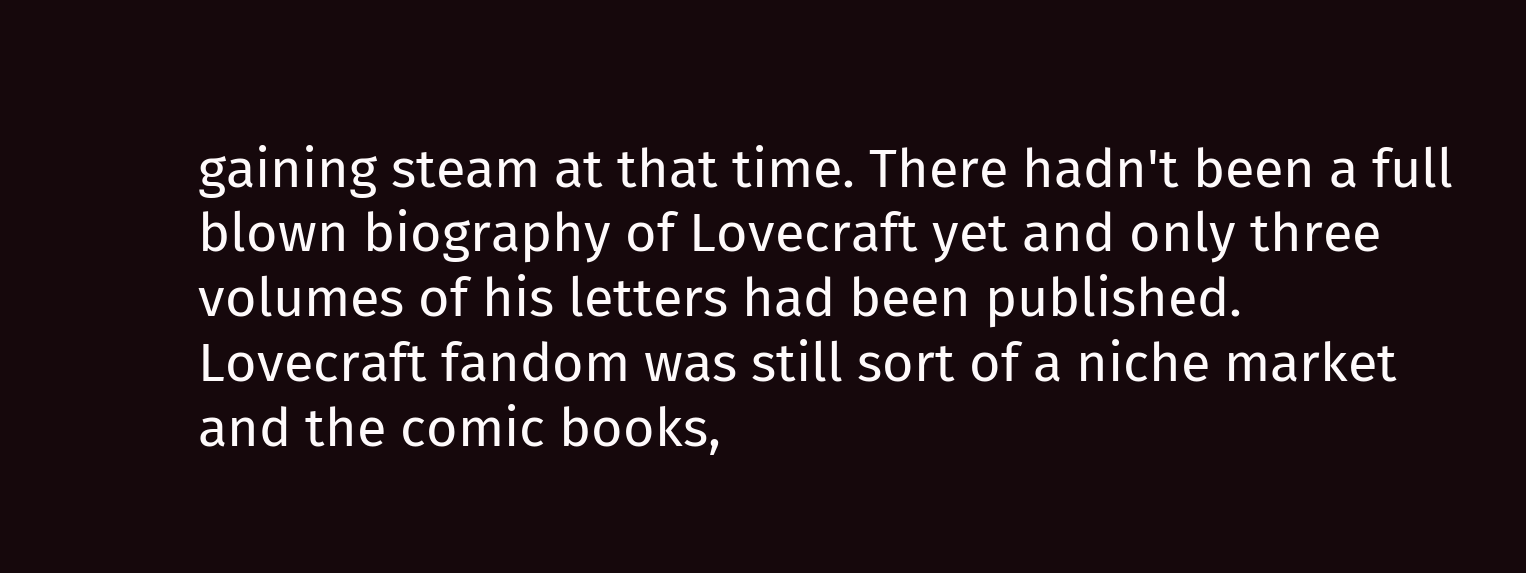gaining steam at that time. There hadn't been a full blown biography of Lovecraft yet and only three volumes of his letters had been published. Lovecraft fandom was still sort of a niche market and the comic books,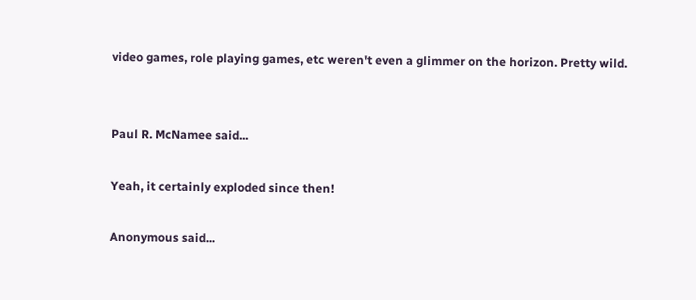video games, role playing games, etc weren't even a glimmer on the horizon. Pretty wild.


Paul R. McNamee said...

Yeah, it certainly exploded since then!

Anonymous said...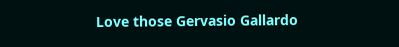Love those Gervasio Gallardo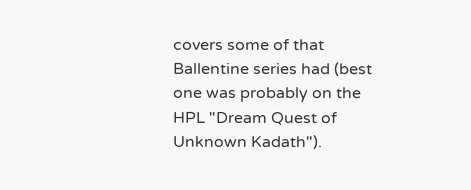covers some of that Ballentine series had (best one was probably on the HPL "Dream Quest of Unknown Kadath").